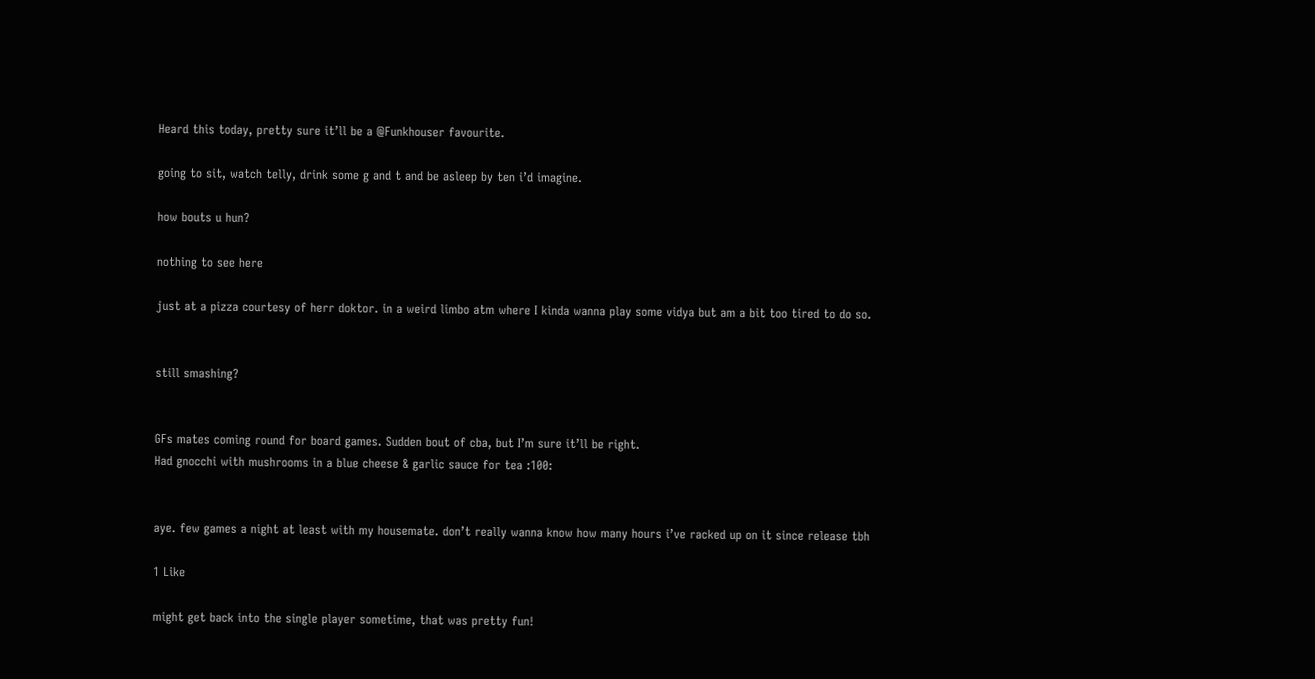Heard this today, pretty sure it’ll be a @Funkhouser favourite.

going to sit, watch telly, drink some g and t and be asleep by ten i’d imagine.

how bouts u hun?

nothing to see here

just at a pizza courtesy of herr doktor. in a weird limbo atm where I kinda wanna play some vidya but am a bit too tired to do so.


still smashing?


GFs mates coming round for board games. Sudden bout of cba, but I’m sure it’ll be right.
Had gnocchi with mushrooms in a blue cheese & garlic sauce for tea :100:


aye. few games a night at least with my housemate. don’t really wanna know how many hours i’ve racked up on it since release tbh

1 Like

might get back into the single player sometime, that was pretty fun!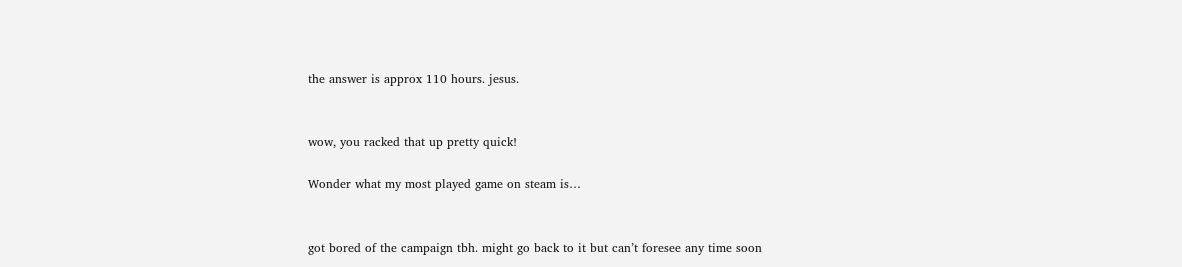the answer is approx 110 hours. jesus.


wow, you racked that up pretty quick!

Wonder what my most played game on steam is…


got bored of the campaign tbh. might go back to it but can’t foresee any time soon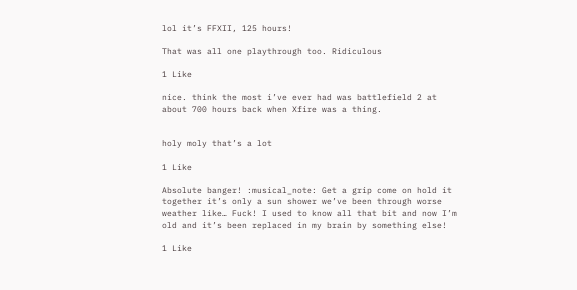lol it’s FFXII, 125 hours!

That was all one playthrough too. Ridiculous

1 Like

nice. think the most i’ve ever had was battlefield 2 at about 700 hours back when Xfire was a thing.


holy moly that’s a lot

1 Like

Absolute banger! :musical_note: Get a grip come on hold it together it’s only a sun shower we’ve been through worse weather like… Fuck! I used to know all that bit and now I’m old and it’s been replaced in my brain by something else!

1 Like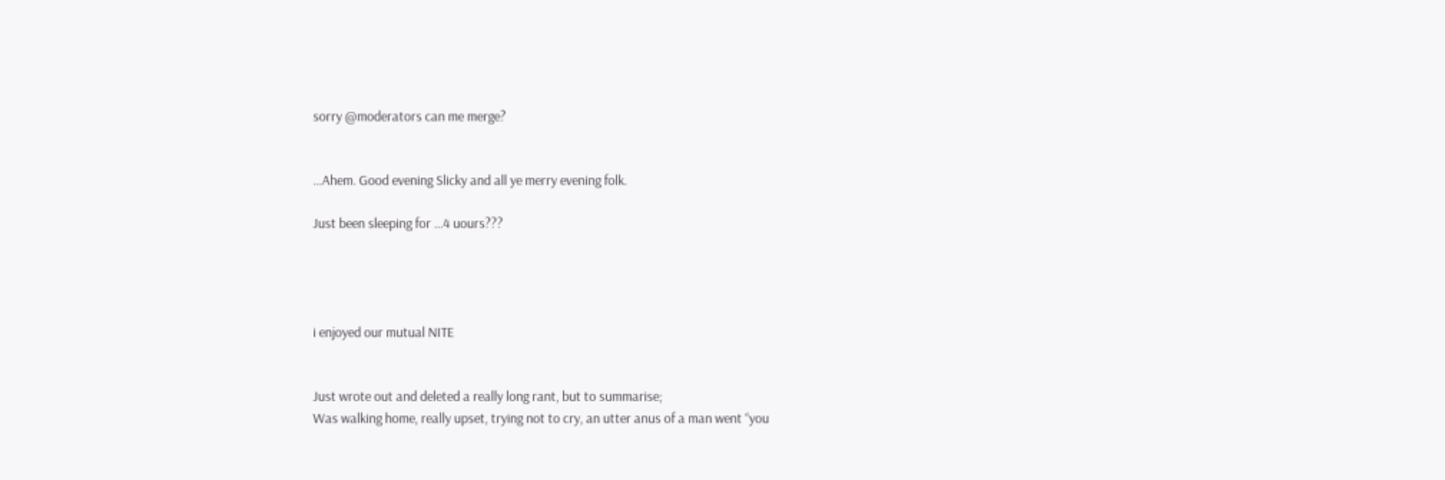sorry @moderators can me merge?


…Ahem. Good evening Slicky and all ye merry evening folk.

Just been sleeping for …4 uours???




i enjoyed our mutual NITE


Just wrote out and deleted a really long rant, but to summarise;
Was walking home, really upset, trying not to cry, an utter anus of a man went “you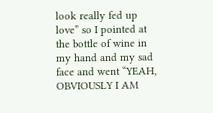look really fed up love” so I pointed at the bottle of wine in my hand and my sad face and went “YEAH, OBVIOUSLY I AM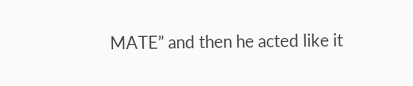MATE” and then he acted like it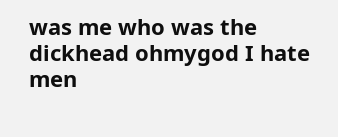was me who was the dickhead ohmygod I hate men